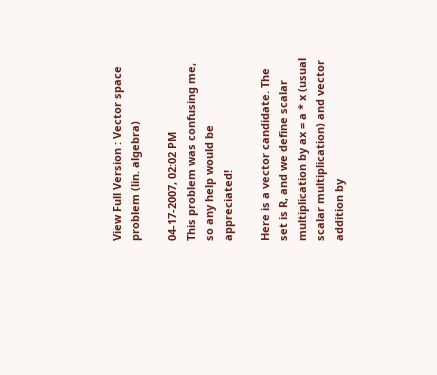View Full Version : Vector space problem (lin. algebra)

04-17-2007, 02:02 PM
This problem was confusing me, so any help would be appreciated!

Here is a vector candidate. The set is R, and we define scalar multiplication by ax = a * x (usual scalar multiplication) and vector addition by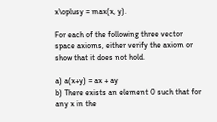x\oplusy = max(x, y).

For each of the following three vector space axioms, either verify the axiom or show that it does not hold.

a) a(x+y) = ax + ay
b) There exists an element 0 such that for any x in the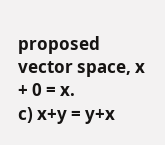proposed vector space, x + 0 = x.
c) x+y = y+x